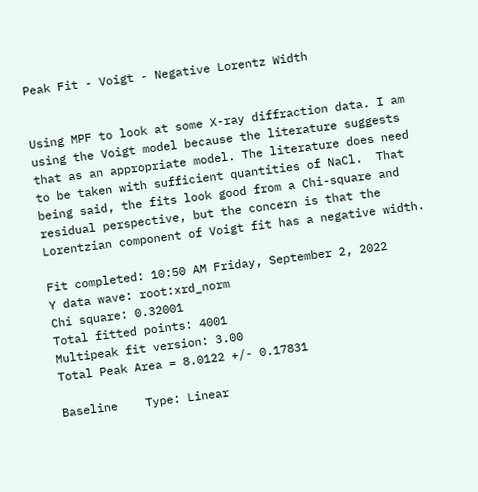Peak Fit - Voigt - Negative Lorentz Width


Using MPF to look at some X-ray diffraction data. I am using the Voigt model because the literature suggests that as an appropriate model. The literature does need to be taken with sufficient quantities of NaCl.  That being said, the fits look good from a Chi-square and residual perspective, but the concern is that the Lorentzian component of Voigt fit has a negative width.

Fit completed: 10:50 AM Friday, September 2, 2022
Y data wave: root:xrd_norm
Chi square: 0.32001
Total fitted points: 4001
Multipeak fit version: 3.00
Total Peak Area = 8.0122 +/- 0.17831

Baseline    Type: Linear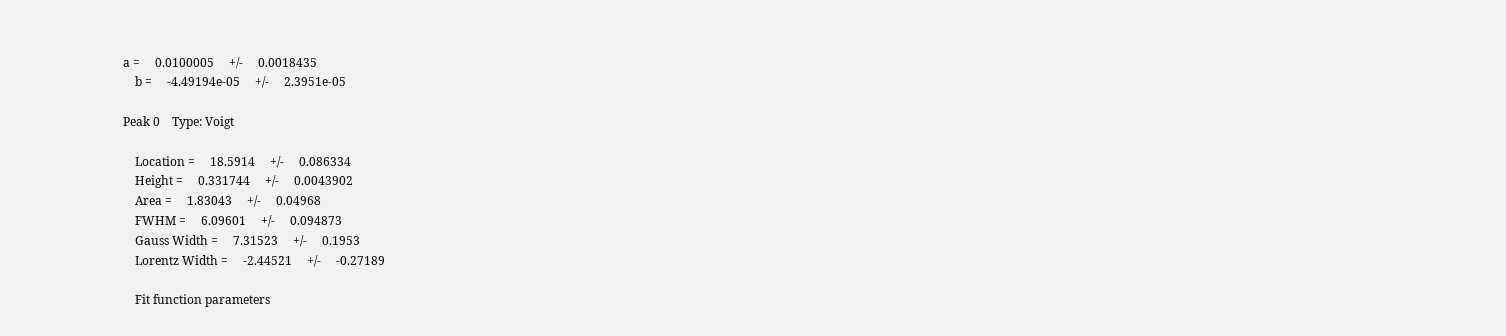a =     0.0100005     +/-     0.0018435
    b =     -4.49194e-05     +/-     2.3951e-05

Peak 0    Type: Voigt

    Location =     18.5914     +/-     0.086334
    Height =     0.331744     +/-     0.0043902
    Area =     1.83043     +/-     0.04968
    FWHM =     6.09601     +/-     0.094873
    Gauss Width =     7.31523     +/-     0.1953
    Lorentz Width =     -2.44521     +/-     -0.27189

    Fit function parameters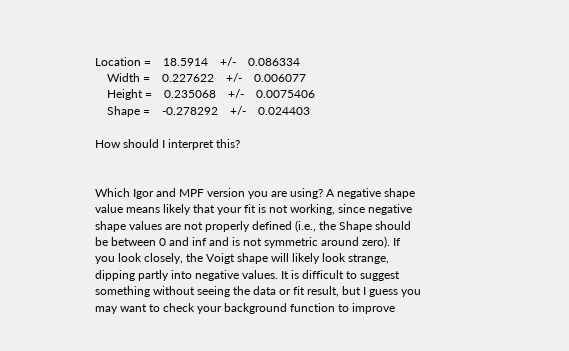Location =    18.5914    +/-    0.086334
    Width =    0.227622    +/-    0.006077
    Height =    0.235068    +/-    0.0075406
    Shape =    -0.278292    +/-    0.024403

How should I interpret this?


Which Igor and MPF version you are using? A negative shape value means likely that your fit is not working, since negative shape values are not properly defined (i.e., the Shape should be between 0 and inf and is not symmetric around zero). If you look closely, the Voigt shape will likely look strange, dipping partly into negative values. It is difficult to suggest something without seeing the data or fit result, but I guess you may want to check your background function to improve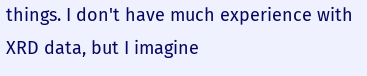things. I don't have much experience with XRD data, but I imagine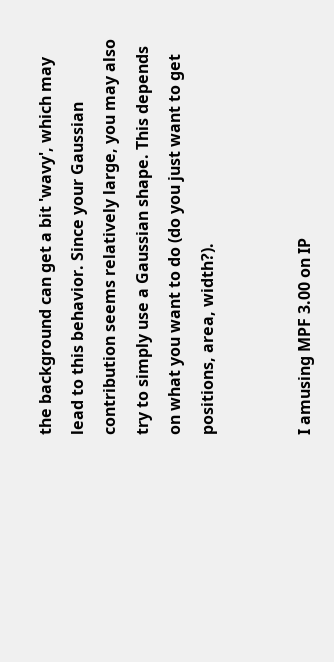the background can get a bit 'wavy', which may lead to this behavior. Since your Gaussian contribution seems relatively large, you may also try to simply use a Gaussian shape. This depends on what you want to do (do you just want to get positions, area, width?).


I amusing MPF 3.00 on IP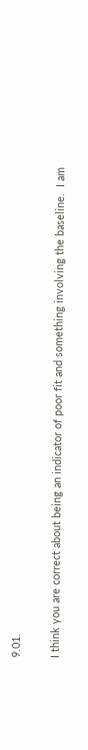9.01.

I think you are correct about being an indicator of poor fit and something involving the baseline.  I am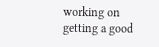working on getting a good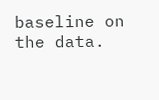baseline on the data.